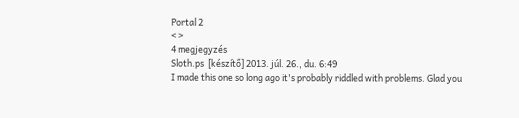Portal 2
< >
4 megjegyzés
Sloth.ps  [készítő] 2013. júl. 26., du. 6:49
I made this one so long ago it's probably riddled with problems. Glad you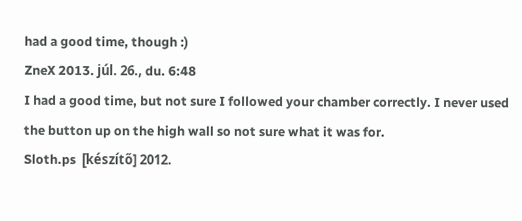had a good time, though :)
ZneX 2013. júl. 26., du. 6:48
I had a good time, but not sure I followed your chamber correctly. I never used the button up on the high wall so not sure what it was for.
Sloth.ps  [készítő] 2012.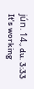jún. 14., du. 3:33
It's working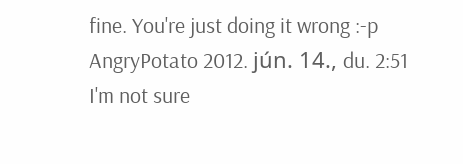fine. You're just doing it wrong :-p
AngryPotato 2012. jún. 14., du. 2:51
I'm not sure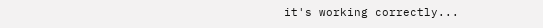it's working correctly...